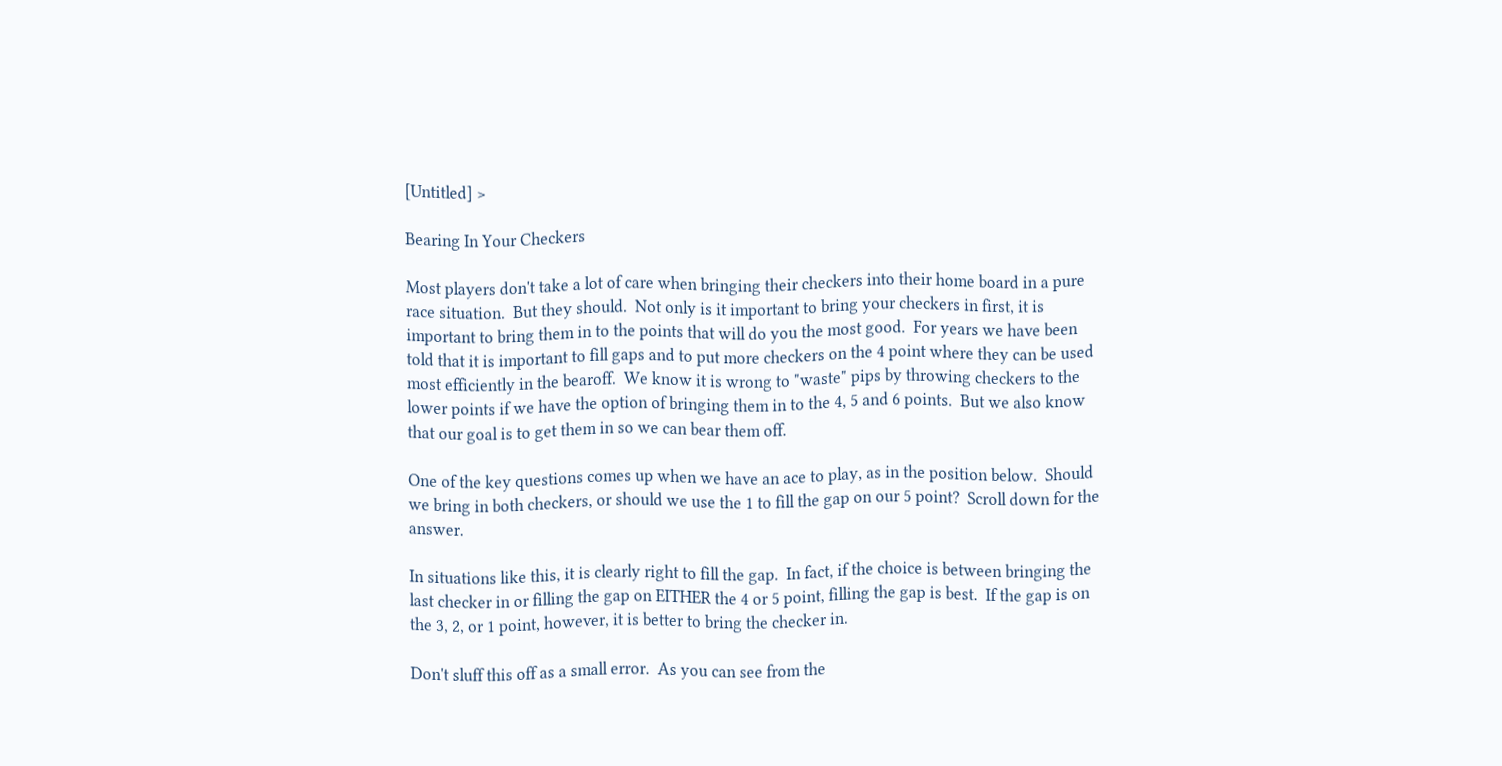[Untitled] >

Bearing In Your Checkers

Most players don't take a lot of care when bringing their checkers into their home board in a pure race situation.  But they should.  Not only is it important to bring your checkers in first, it is important to bring them in to the points that will do you the most good.  For years we have been told that it is important to fill gaps and to put more checkers on the 4 point where they can be used most efficiently in the bearoff.  We know it is wrong to "waste" pips by throwing checkers to the lower points if we have the option of bringing them in to the 4, 5 and 6 points.  But we also know that our goal is to get them in so we can bear them off.

One of the key questions comes up when we have an ace to play, as in the position below.  Should we bring in both checkers, or should we use the 1 to fill the gap on our 5 point?  Scroll down for the answer.

In situations like this, it is clearly right to fill the gap.  In fact, if the choice is between bringing the last checker in or filling the gap on EITHER the 4 or 5 point, filling the gap is best.  If the gap is on the 3, 2, or 1 point, however, it is better to bring the checker in.

Don't sluff this off as a small error.  As you can see from the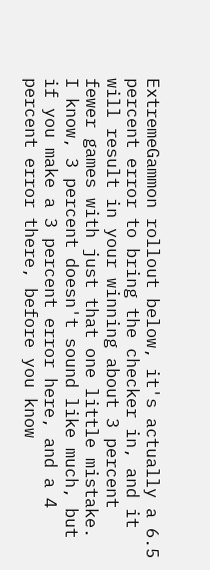ExtremeGammon rollout below, it's actually a 6.5 percent error to bring the checker in, and it will result in your winning about 3 percent fewer games with just that one little mistake.  I know, 3 percent doesn't sound like much, but if you make a 3 percent error here, and a 4 percent error there, before you know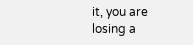it, you are losing a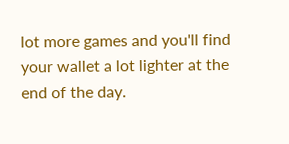lot more games and you'll find your wallet a lot lighter at the end of the day.